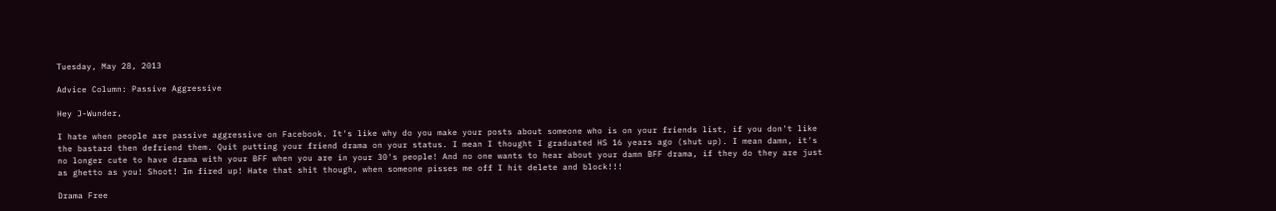Tuesday, May 28, 2013

Advice Column: Passive Aggressive

Hey J-Wunder,

I hate when people are passive aggressive on Facebook. It's like why do you make your posts about someone who is on your friends list, if you don't like the bastard then defriend them. Quit putting your friend drama on your status. I mean I thought I graduated HS 16 years ago (shut up). I mean damn, it's no longer cute to have drama with your BFF when you are in your 30's people! And no one wants to hear about your damn BFF drama, if they do they are just as ghetto as you! Shoot! Im fired up! Hate that shit though, when someone pisses me off I hit delete and block!!!

Drama Free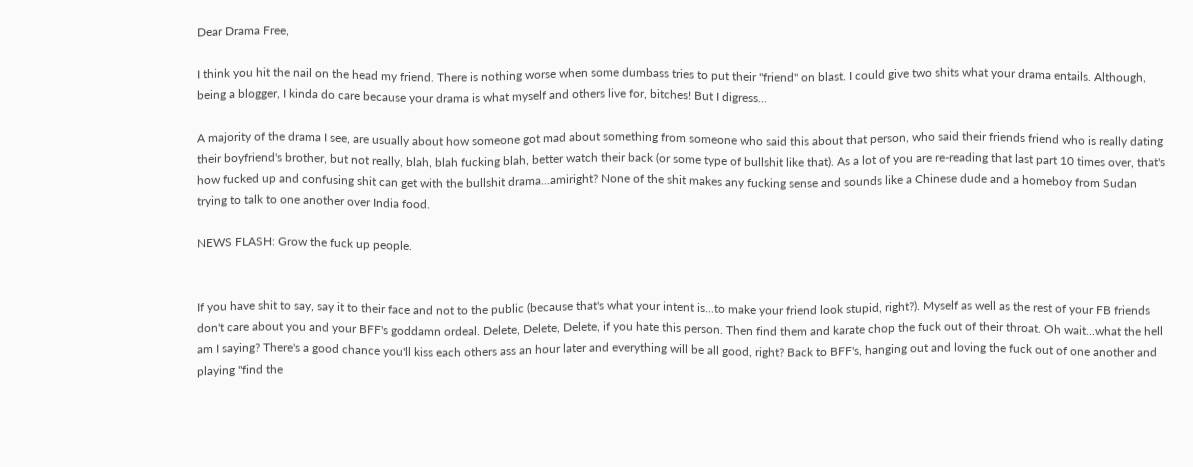Dear Drama Free,

I think you hit the nail on the head my friend. There is nothing worse when some dumbass tries to put their "friend" on blast. I could give two shits what your drama entails. Although, being a blogger, I kinda do care because your drama is what myself and others live for, bitches! But I digress...

A majority of the drama I see, are usually about how someone got mad about something from someone who said this about that person, who said their friends friend who is really dating their boyfriend's brother, but not really, blah, blah fucking blah, better watch their back (or some type of bullshit like that). As a lot of you are re-reading that last part 10 times over, that's how fucked up and confusing shit can get with the bullshit drama...amiright? None of the shit makes any fucking sense and sounds like a Chinese dude and a homeboy from Sudan trying to talk to one another over India food.

NEWS FLASH: Grow the fuck up people.


If you have shit to say, say it to their face and not to the public (because that's what your intent is...to make your friend look stupid, right?). Myself as well as the rest of your FB friends don't care about you and your BFF's goddamn ordeal. Delete, Delete, Delete, if you hate this person. Then find them and karate chop the fuck out of their throat. Oh wait...what the hell am I saying? There's a good chance you'll kiss each others ass an hour later and everything will be all good, right? Back to BFF's, hanging out and loving the fuck out of one another and playing "find the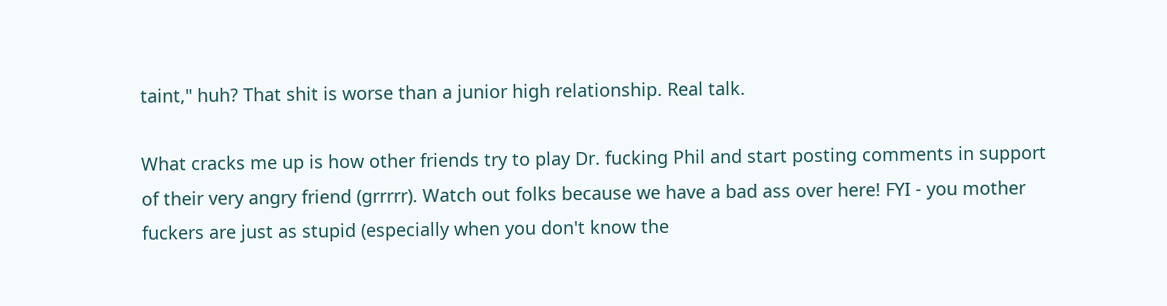taint," huh? That shit is worse than a junior high relationship. Real talk.

What cracks me up is how other friends try to play Dr. fucking Phil and start posting comments in support of their very angry friend (grrrrr). Watch out folks because we have a bad ass over here! FYI - you mother fuckers are just as stupid (especially when you don't know the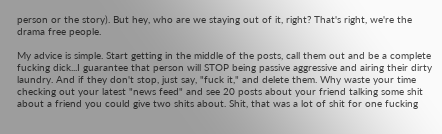person or the story). But hey, who are we staying out of it, right? That's right, we're the drama free people.

My advice is simple. Start getting in the middle of the posts, call them out and be a complete fucking dick...I guarantee that person will STOP being passive aggressive and airing their dirty laundry. And if they don't stop, just say, "fuck it," and delete them. Why waste your time checking out your latest "news feed" and see 20 posts about your friend talking some shit about a friend you could give two shits about. Shit, that was a lot of shit for one fucking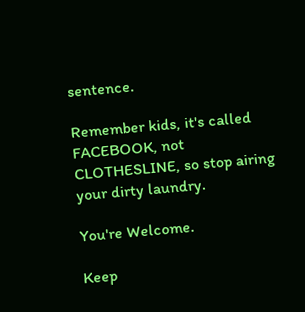sentence.

Remember kids, it's called FACEBOOK, not CLOTHESLINE, so stop airing your dirty laundry.

You're Welcome.

Keep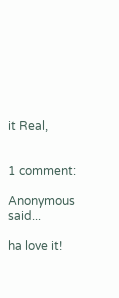it Real,


1 comment:

Anonymous said...

ha love it!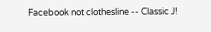Facebook not clothesline -- Classic J!